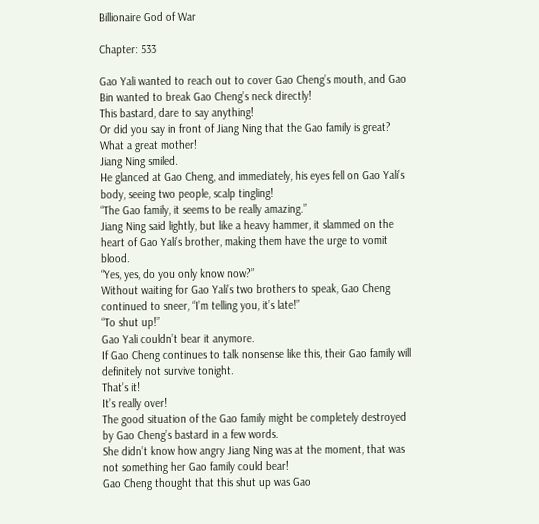Billionaire God of War

Chapter: 533

Gao Yali wanted to reach out to cover Gao Cheng’s mouth, and Gao Bin wanted to break Gao Cheng’s neck directly!
This bastard, dare to say anything!
Or did you say in front of Jiang Ning that the Gao family is great?
What a great mother!
Jiang Ning smiled.
He glanced at Gao Cheng, and immediately, his eyes fell on Gao Yali’s body, seeing two people, scalp tingling!
“The Gao family, it seems to be really amazing.”
Jiang Ning said lightly, but like a heavy hammer, it slammed on the heart of Gao Yali’s brother, making them have the urge to vomit blood.
“Yes, yes, do you only know now?”
Without waiting for Gao Yali’s two brothers to speak, Gao Cheng continued to sneer, “I’m telling you, it’s late!”
“To shut up!”
Gao Yali couldn’t bear it anymore.
If Gao Cheng continues to talk nonsense like this, their Gao family will definitely not survive tonight.
That’s it!
It’s really over!
The good situation of the Gao family might be completely destroyed by Gao Cheng’s bastard in a few words.
She didn’t know how angry Jiang Ning was at the moment, that was not something her Gao family could bear!
Gao Cheng thought that this shut up was Gao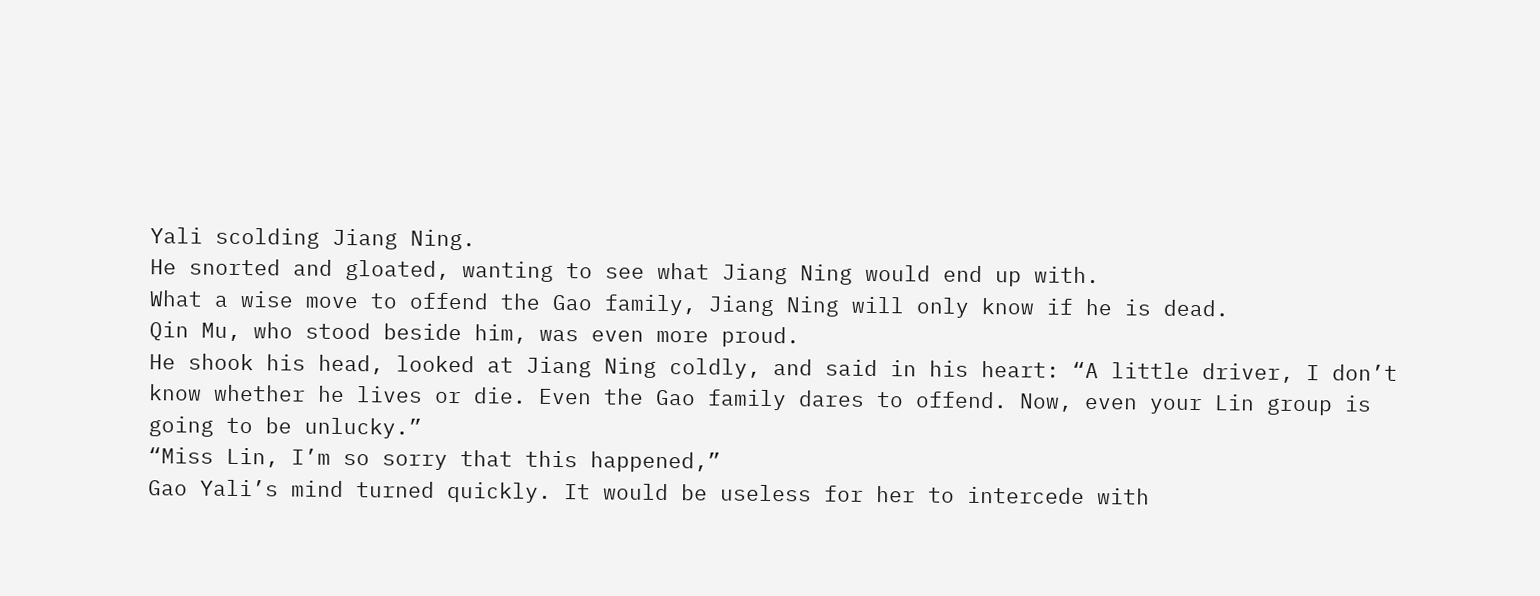Yali scolding Jiang Ning.
He snorted and gloated, wanting to see what Jiang Ning would end up with.
What a wise move to offend the Gao family, Jiang Ning will only know if he is dead.
Qin Mu, who stood beside him, was even more proud.
He shook his head, looked at Jiang Ning coldly, and said in his heart: “A little driver, I don’t know whether he lives or die. Even the Gao family dares to offend. Now, even your Lin group is going to be unlucky.”
“Miss Lin, I’m so sorry that this happened,”
Gao Yali’s mind turned quickly. It would be useless for her to intercede with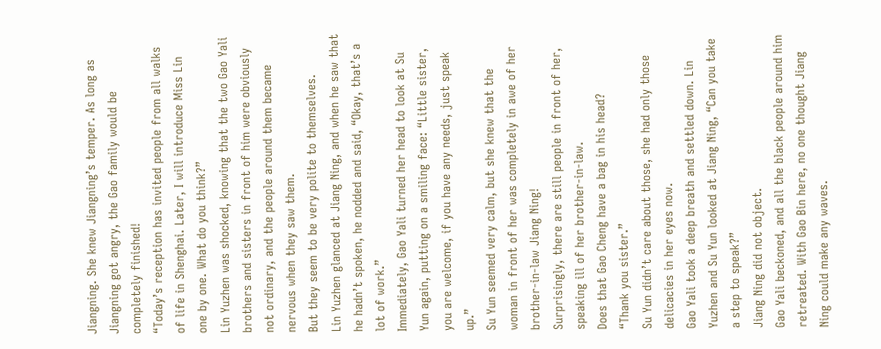Jiangning. She knew Jiangning’s temper. As long as Jiangning got angry, the Gao family would be completely finished!
“Today’s reception has invited people from all walks of life in Shenghai. Later, I will introduce Miss Lin one by one. What do you think?”
Lin Yuzhen was shocked, knowing that the two Gao Yali brothers and sisters in front of him were obviously not ordinary, and the people around them became nervous when they saw them.
But they seem to be very polite to themselves.
Lin Yuzhen glanced at Jiang Ning, and when he saw that he hadn’t spoken, he nodded and said, “Okay, that’s a lot of work.”
Immediately, Gao Yali turned her head to look at Su Yun again, putting on a smiling face: “Little sister, you are welcome, if you have any needs, just speak up.”
Su Yun seemed very calm, but she knew that the woman in front of her was completely in awe of her brother-in-law Jiang Ning!
Surprisingly, there are still people in front of her, speaking ill of her brother-in-law.
Does that Gao Cheng have a bag in his head?
“Thank you sister.”
Su Yun didn’t care about those, she had only those delicacies in her eyes now.
Gao Yali took a deep breath and settled down. Lin Yuzhen and Su Yun looked at Jiang Ning, “Can you take a step to speak?”
Jiang Ning did not object.
Gao Yali beckoned, and all the black people around him retreated. With Gao Bin here, no one thought Jiang Ning could make any waves.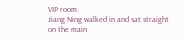VIP room.
Jiang Ning walked in and sat straight on the main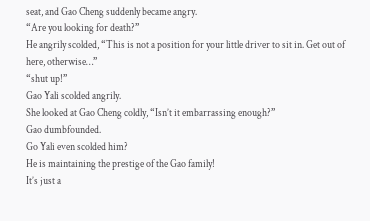seat, and Gao Cheng suddenly became angry.
“Are you looking for death?”
He angrily scolded, “This is not a position for your little driver to sit in. Get out of here, otherwise…”
“shut up!”
Gao Yali scolded angrily.
She looked at Gao Cheng coldly, “Isn’t it embarrassing enough?”
Gao dumbfounded.
Go Yali even scolded him?
He is maintaining the prestige of the Gao family!
It’s just a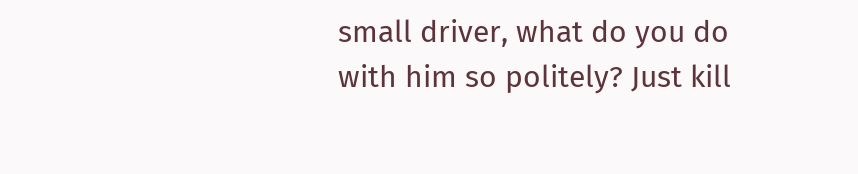small driver, what do you do with him so politely? Just kill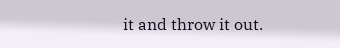it and throw it out.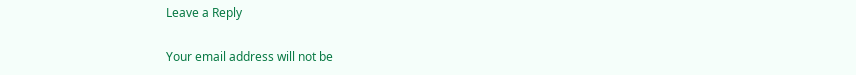Leave a Reply

Your email address will not be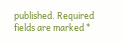published. Required fields are marked *